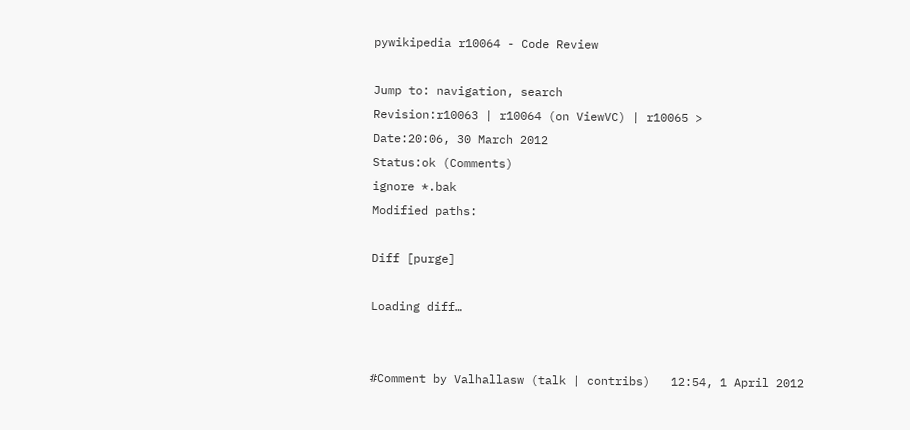pywikipedia r10064 - Code Review

Jump to: navigation, search
Revision:r10063 | r10064 (on ViewVC) | r10065 >
Date:20:06, 30 March 2012
Status:ok (Comments)
ignore *.bak
Modified paths:

Diff [purge]

Loading diff…


#Comment by Valhallasw (talk | contribs)   12:54, 1 April 2012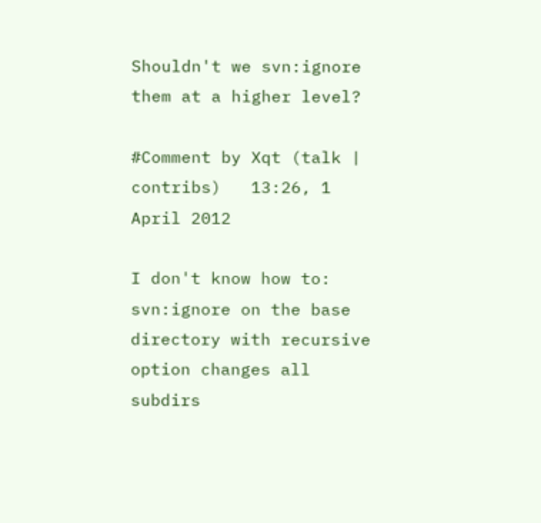Shouldn't we svn:ignore them at a higher level?

#Comment by Xqt (talk | contribs)   13:26, 1 April 2012

I don't know how to: svn:ignore on the base directory with recursive option changes all subdirs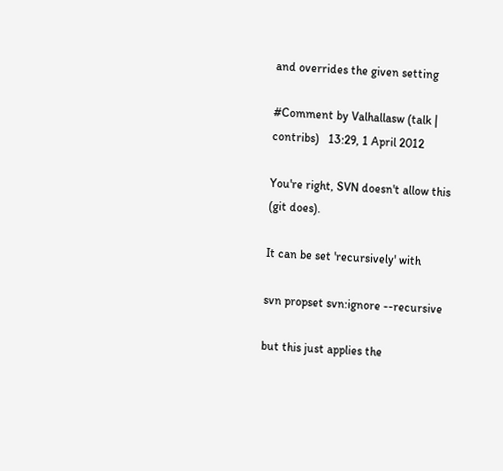and overrides the given setting

#Comment by Valhallasw (talk | contribs)   13:29, 1 April 2012

You're right, SVN doesn't allow this (git does).

It can be set 'recursively' with

svn propset svn:ignore --recursive

but this just applies the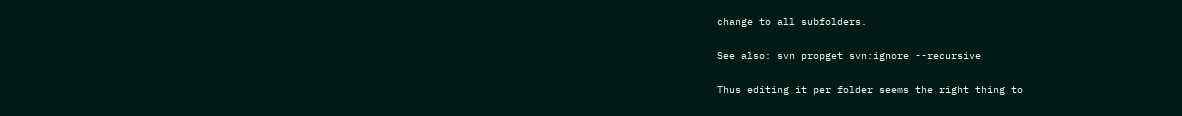change to all subfolders.

See also: svn propget svn:ignore --recursive

Thus editing it per folder seems the right thing to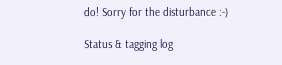do! Sorry for the disturbance :-)

Status & tagging log